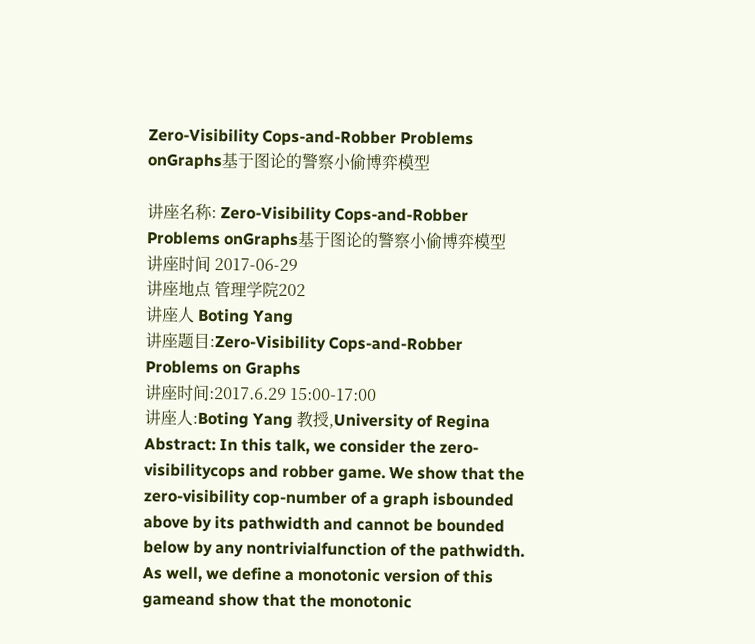Zero-Visibility Cops-and-Robber Problems onGraphs基于图论的警察小偷博弈模型

讲座名称: Zero-Visibility Cops-and-Robber Problems onGraphs基于图论的警察小偷博弈模型
讲座时间 2017-06-29
讲座地点 管理学院202
讲座人 Boting Yang
讲座题目:Zero-Visibility Cops-and-Robber Problems on Graphs
讲座时间:2017.6.29 15:00-17:00
讲座人:Boting Yang 教授,University of Regina
Abstract: In this talk, we consider the zero-visibilitycops and robber game. We show that the zero-visibility cop-number of a graph isbounded above by its pathwidth and cannot be bounded below by any nontrivialfunction of the pathwidth. As well, we define a monotonic version of this gameand show that the monotonic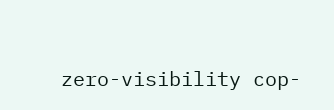zero-visibility cop-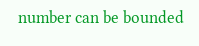number can be bounded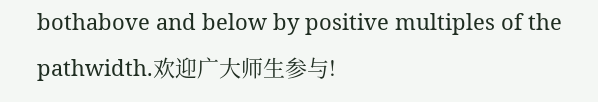bothabove and below by positive multiples of the pathwidth.欢迎广大师生参与!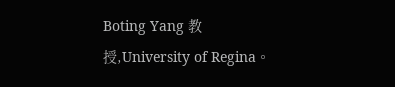Boting Yang 教授,University of Regina。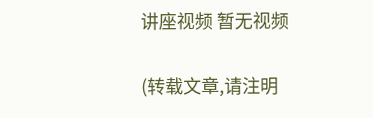讲座视频 暂无视频

(转载文章,请注明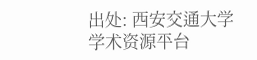出处: 西安交通大学学术资源平台